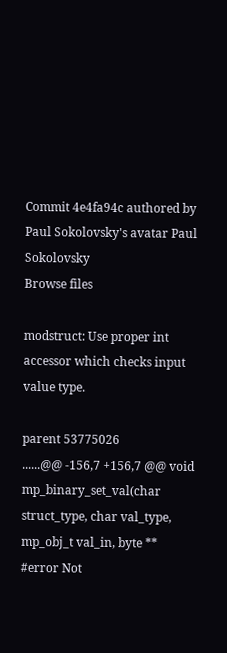Commit 4e4fa94c authored by Paul Sokolovsky's avatar Paul Sokolovsky
Browse files

modstruct: Use proper int accessor which checks input value type.

parent 53775026
......@@ -156,7 +156,7 @@ void mp_binary_set_val(char struct_type, char val_type, mp_obj_t val_in, byte **
#error Not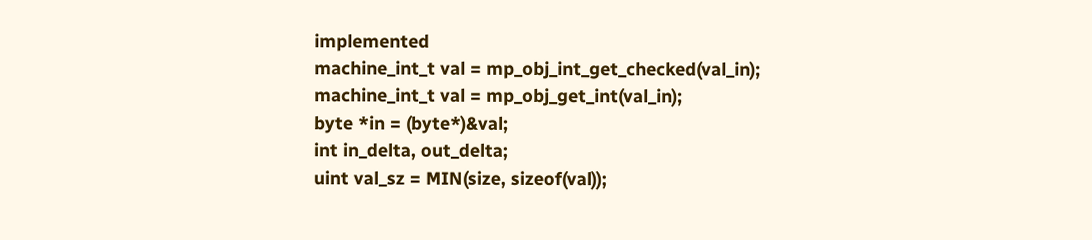implemented
machine_int_t val = mp_obj_int_get_checked(val_in);
machine_int_t val = mp_obj_get_int(val_in);
byte *in = (byte*)&val;
int in_delta, out_delta;
uint val_sz = MIN(size, sizeof(val));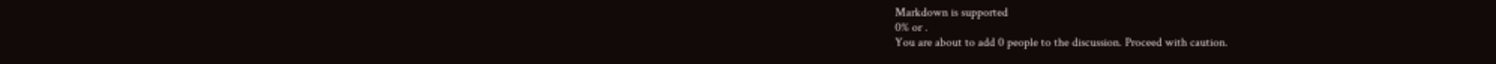Markdown is supported
0% or .
You are about to add 0 people to the discussion. Proceed with caution.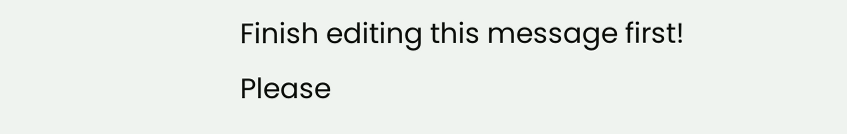Finish editing this message first!
Please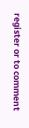register or to comment